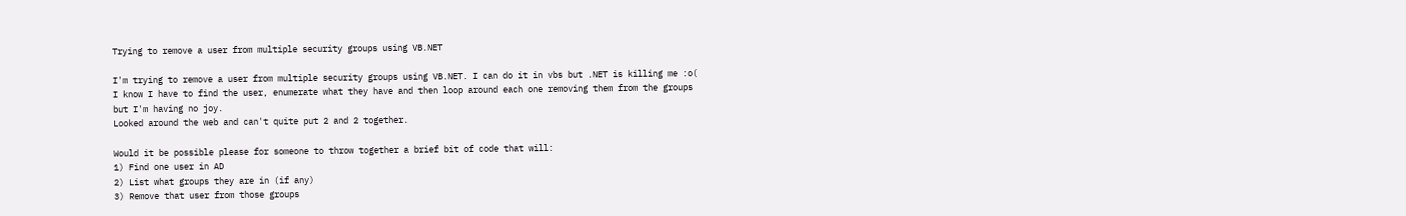Trying to remove a user from multiple security groups using VB.NET

I'm trying to remove a user from multiple security groups using VB.NET. I can do it in vbs but .NET is killing me :o(
I know I have to find the user, enumerate what they have and then loop around each one removing them from the groups but I'm having no joy.
Looked around the web and can't quite put 2 and 2 together.

Would it be possible please for someone to throw together a brief bit of code that will:
1) Find one user in AD
2) List what groups they are in (if any)
3) Remove that user from those groups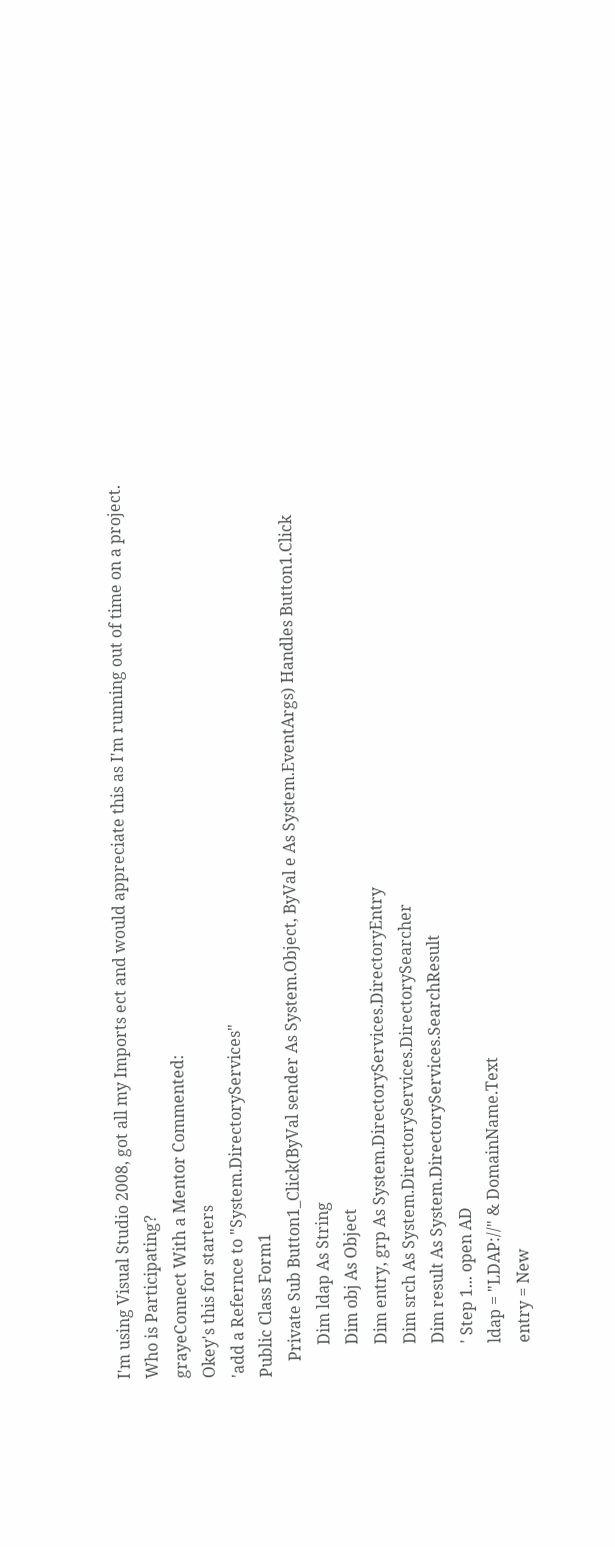I'm using Visual Studio 2008, got all my Imports ect and would appreciate this as I'm running out of time on a project.
Who is Participating?
grayeConnect With a Mentor Commented:
Okey's this for starters
'add a Refernce to "System.DirectoryServices"
Public Class Form1
    Private Sub Button1_Click(ByVal sender As System.Object, ByVal e As System.EventArgs) Handles Button1.Click
        Dim ldap As String
        Dim obj As Object
        Dim entry, grp As System.DirectoryServices.DirectoryEntry
        Dim srch As System.DirectoryServices.DirectorySearcher
        Dim result As System.DirectoryServices.SearchResult
        ' Step 1... open AD
        ldap = "LDAP://" & DomainName.Text
        entry = New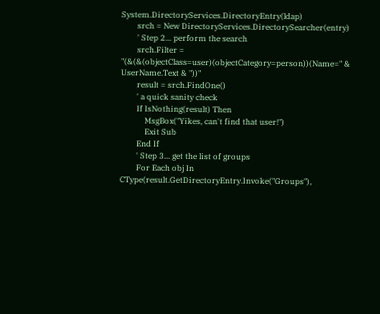System.DirectoryServices.DirectoryEntry(ldap)
        srch = New DirectoryServices.DirectorySearcher(entry)
        ' Step 2... perform the search
        srch.Filter = "(&(&(objectClass=user)(objectCategory=person))(Name=" & UserName.Text & "))"
        result = srch.FindOne()
        ' a quick sanity check
        If IsNothing(result) Then
            MsgBox("Yikes, can't find that user!")
            Exit Sub
        End If
        ' Step 3... get the list of groups
        For Each obj In CType(result.GetDirectoryEntry.Invoke("Groups"),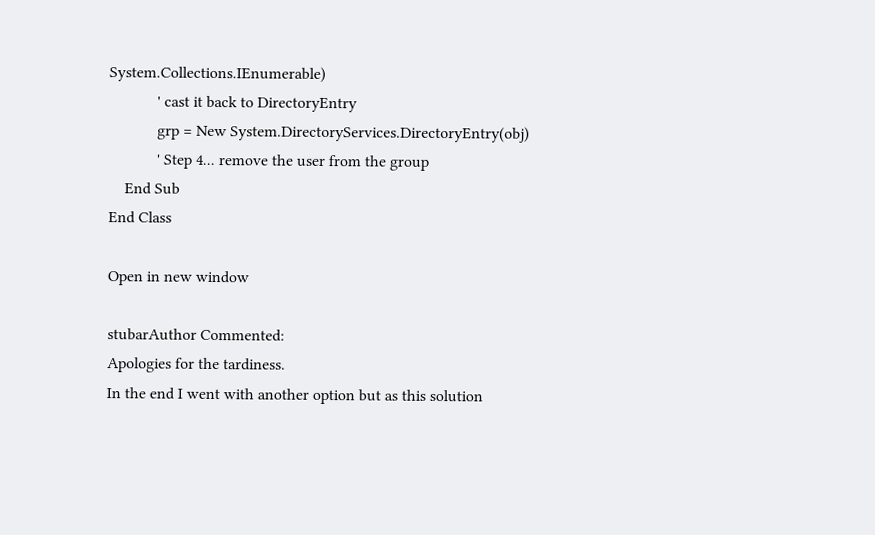System.Collections.IEnumerable)
            ' cast it back to DirectoryEntry
            grp = New System.DirectoryServices.DirectoryEntry(obj)
            ' Step 4... remove the user from the group
    End Sub
End Class

Open in new window

stubarAuthor Commented:
Apologies for the tardiness.
In the end I went with another option but as this solution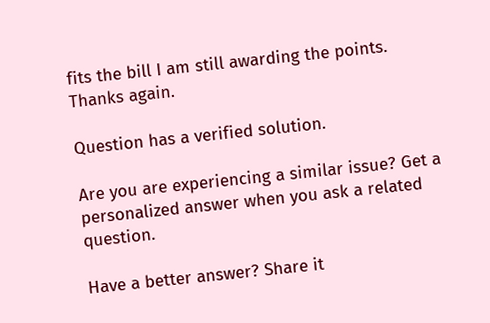fits the bill I am still awarding the points.
Thanks again.

Question has a verified solution.

Are you are experiencing a similar issue? Get a personalized answer when you ask a related question.

Have a better answer? Share it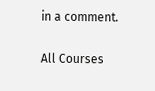in a comment.

All Courses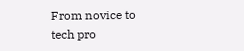From novice to tech pro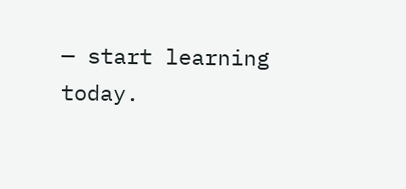— start learning today.